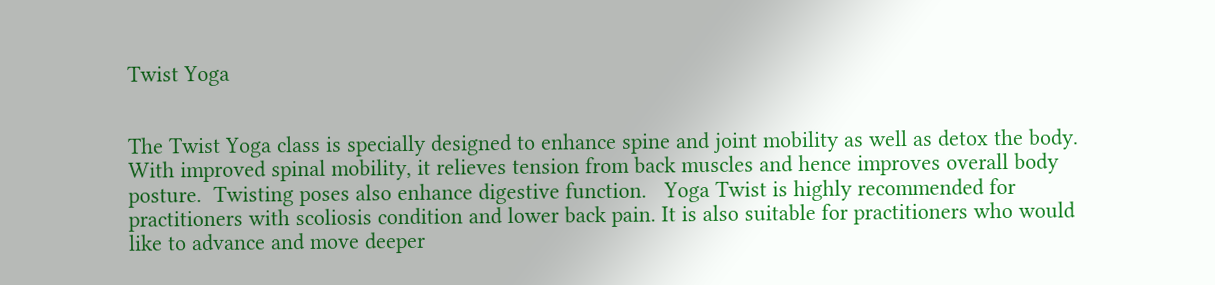Twist Yoga


The Twist Yoga class is specially designed to enhance spine and joint mobility as well as detox the body. With improved spinal mobility, it relieves tension from back muscles and hence improves overall body posture.  Twisting poses also enhance digestive function.   Yoga Twist is highly recommended for practitioners with scoliosis condition and lower back pain. It is also suitable for practitioners who would like to advance and move deeper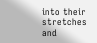into their stretches and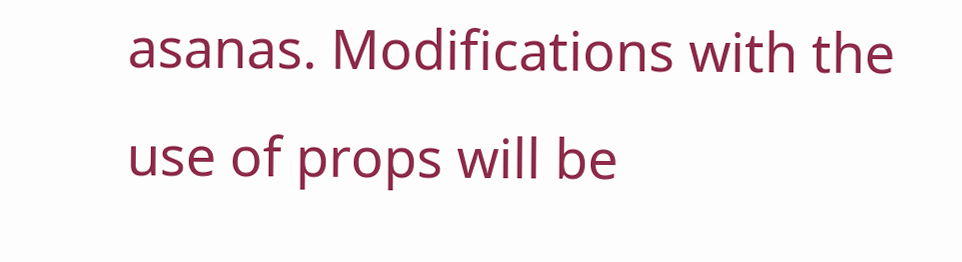asanas. Modifications with the use of props will be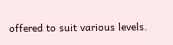offered to suit various levels.